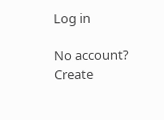Log in

No account? Create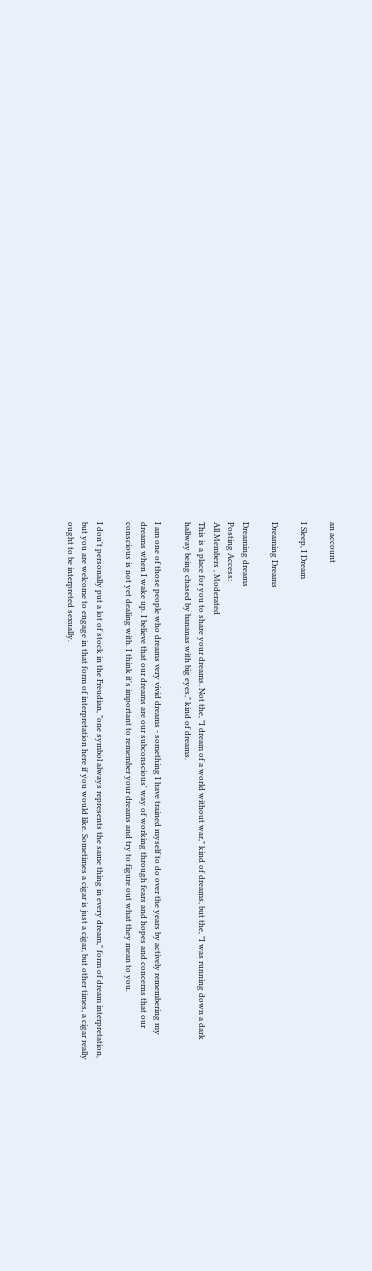an account

I Sleep, I Dream

Dreaming Dreams

Dreaming dreams
Posting Access:
All Members , Moderated
This is a place for you to share your dreams. Not the, "I dream of a world without war," kind of dreams, but the, "I was running down a dark hallway being chased by bananas with big eyes," kind of dreams.

I am one of those people who dreams very vivid dreams - something I have trained myself to do over the years by actively remembering my dreams when I wake up. I believe that our dreams are our subconscious' way of working through fears and hopes and concerns that our conscious is not yet dealing with. I think it's important to remember your dreams and try to figure out what they mean to you.

I don't personally put a lot of stock in the Freudian, "one symbol always represents the same thing in every dream," form of dream interpretation, but you are welcome to engage in that form of interpretation here if you would like. Sometimes a cigar is just a cigar, but other times, a cigar really ought to be interpreted sexually.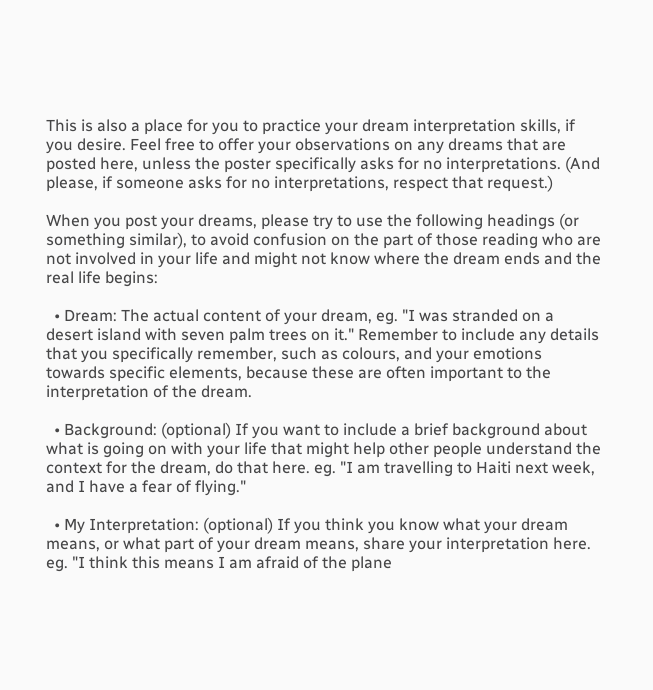This is also a place for you to practice your dream interpretation skills, if you desire. Feel free to offer your observations on any dreams that are posted here, unless the poster specifically asks for no interpretations. (And please, if someone asks for no interpretations, respect that request.)

When you post your dreams, please try to use the following headings (or something similar), to avoid confusion on the part of those reading who are not involved in your life and might not know where the dream ends and the real life begins:

  • Dream: The actual content of your dream, eg. "I was stranded on a desert island with seven palm trees on it." Remember to include any details that you specifically remember, such as colours, and your emotions towards specific elements, because these are often important to the interpretation of the dream.

  • Background: (optional) If you want to include a brief background about what is going on with your life that might help other people understand the context for the dream, do that here. eg. "I am travelling to Haiti next week, and I have a fear of flying."

  • My Interpretation: (optional) If you think you know what your dream means, or what part of your dream means, share your interpretation here. eg. "I think this means I am afraid of the plane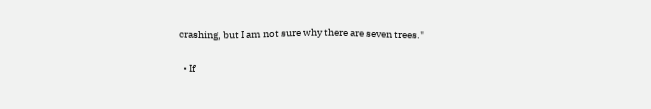crashing, but I am not sure why there are seven trees."

  • If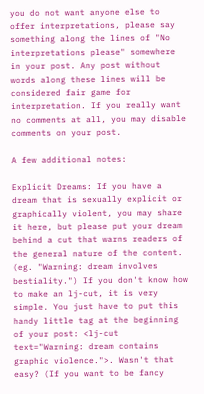you do not want anyone else to offer interpretations, please say something along the lines of "No interpretations please" somewhere in your post. Any post without words along these lines will be considered fair game for interpretation. If you really want no comments at all, you may disable comments on your post.

A few additional notes:

Explicit Dreams: If you have a dream that is sexually explicit or graphically violent, you may share it here, but please put your dream behind a cut that warns readers of the general nature of the content. (eg. "Warning: dream involves bestiality.") If you don't know how to make an lj-cut, it is very simple. You just have to put this handy little tag at the beginning of your post: <lj-cut text="Warning: dream contains graphic violence.">. Wasn't that easy? (If you want to be fancy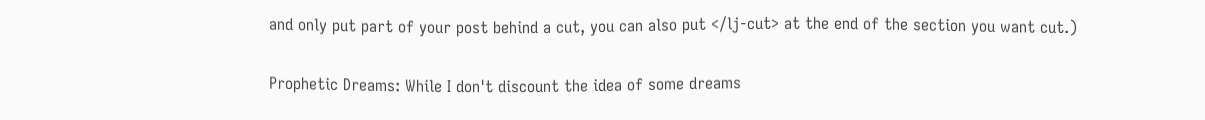and only put part of your post behind a cut, you can also put </lj-cut> at the end of the section you want cut.)

Prophetic Dreams: While I don't discount the idea of some dreams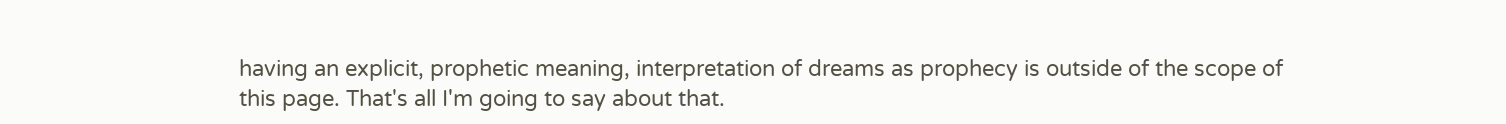having an explicit, prophetic meaning, interpretation of dreams as prophecy is outside of the scope of this page. That's all I'm going to say about that.